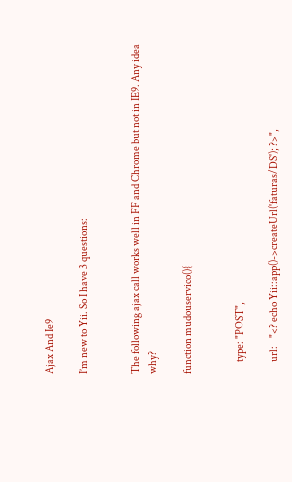Ajax And Ie9

I’m new to Yii. So I have 3 questions:


The following ajax call works well in FF and Chrome but not in IE9. Any idea why?

function mudouservico(){


      type: "POST",

      url:    "<? echo Yii::app()->createUrl('faturas/DS'); ?>",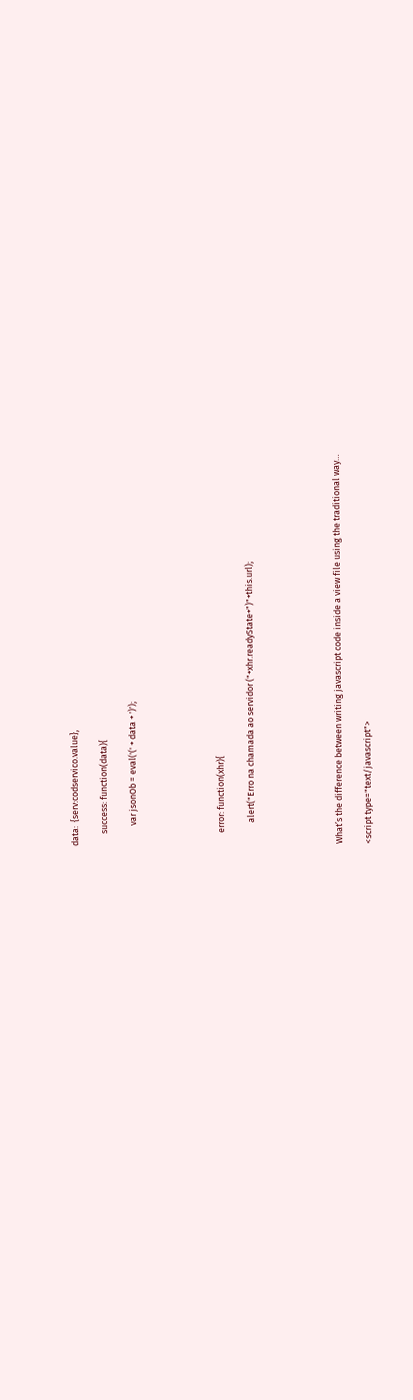data:  {serv:codservico.value},

      success: function(data){

          var jsonOb = eval('(' + data + ')');





      error: function(xhr){

           alert("Erro na chamada ao servidor ("+xhr.readyState+")"+this.url);





What’s the difference between writing javascript code inside a view file using the traditional way…

<script type="text/javascript">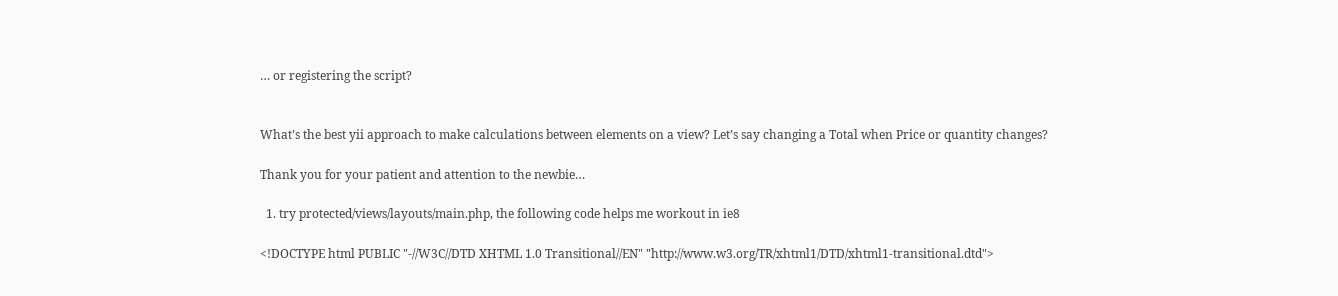… or registering the script?


What’s the best yii approach to make calculations between elements on a view? Let’s say changing a Total when Price or quantity changes?

Thank you for your patient and attention to the newbie…

  1. try protected/views/layouts/main.php, the following code helps me workout in ie8

<!DOCTYPE html PUBLIC "-//W3C//DTD XHTML 1.0 Transitional//EN" "http://www.w3.org/TR/xhtml1/DTD/xhtml1-transitional.dtd">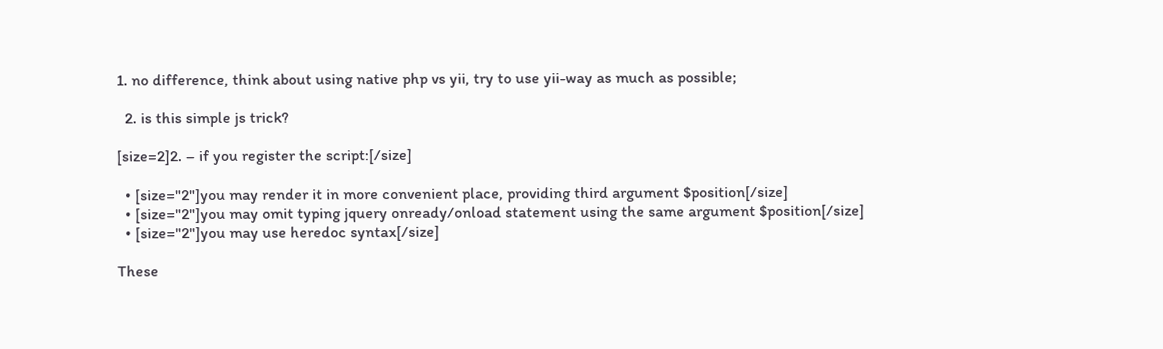1. no difference, think about using native php vs yii, try to use yii-way as much as possible;

  2. is this simple js trick?

[size=2]2. – if you register the script:[/size]

  • [size="2"]you may render it in more convenient place, providing third argument $position[/size]
  • [size="2"]you may omit typing jquery onready/onload statement using the same argument $position[/size]
  • [size="2"]you may use heredoc syntax[/size]

These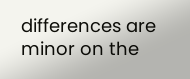differences are minor on the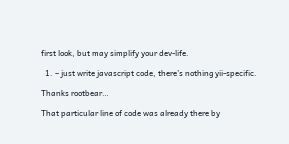first look, but may simplify your dev-life.

  1. – just write javascript code, there’s nothing yii-specific.

Thanks rootbear…

That particular line of code was already there by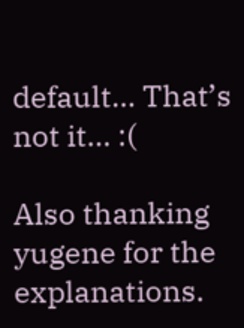default… That’s not it… :(

Also thanking yugene for the explanations.